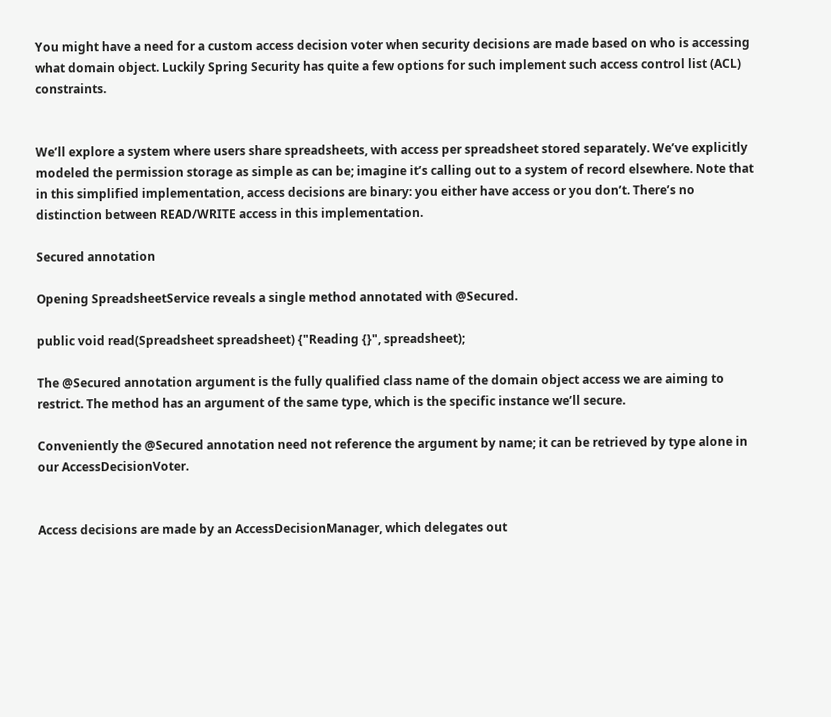You might have a need for a custom access decision voter when security decisions are made based on who is accessing what domain object. Luckily Spring Security has quite a few options for such implement such access control list (ACL) constraints.


We’ll explore a system where users share spreadsheets, with access per spreadsheet stored separately. We’ve explicitly modeled the permission storage as simple as can be; imagine it’s calling out to a system of record elsewhere. Note that in this simplified implementation, access decisions are binary: you either have access or you don’t. There’s no distinction between READ/WRITE access in this implementation.

Secured annotation

Opening SpreadsheetService reveals a single method annotated with @Secured.

public void read(Spreadsheet spreadsheet) {"Reading {}", spreadsheet);

The @Secured annotation argument is the fully qualified class name of the domain object access we are aiming to restrict. The method has an argument of the same type, which is the specific instance we’ll secure.

Conveniently the @Secured annotation need not reference the argument by name; it can be retrieved by type alone in our AccessDecisionVoter.


Access decisions are made by an AccessDecisionManager, which delegates out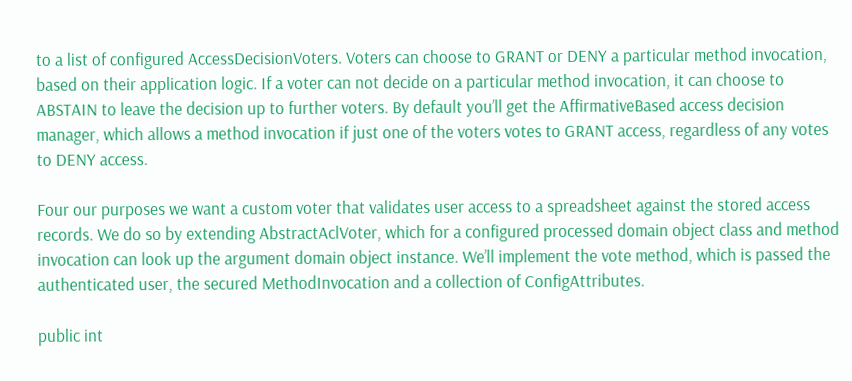to a list of configured AccessDecisionVoters. Voters can choose to GRANT or DENY a particular method invocation, based on their application logic. If a voter can not decide on a particular method invocation, it can choose to ABSTAIN to leave the decision up to further voters. By default you’ll get the AffirmativeBased access decision manager, which allows a method invocation if just one of the voters votes to GRANT access, regardless of any votes to DENY access.

Four our purposes we want a custom voter that validates user access to a spreadsheet against the stored access records. We do so by extending AbstractAclVoter, which for a configured processed domain object class and method invocation can look up the argument domain object instance. We’ll implement the vote method, which is passed the authenticated user, the secured MethodInvocation and a collection of ConfigAttributes.

public int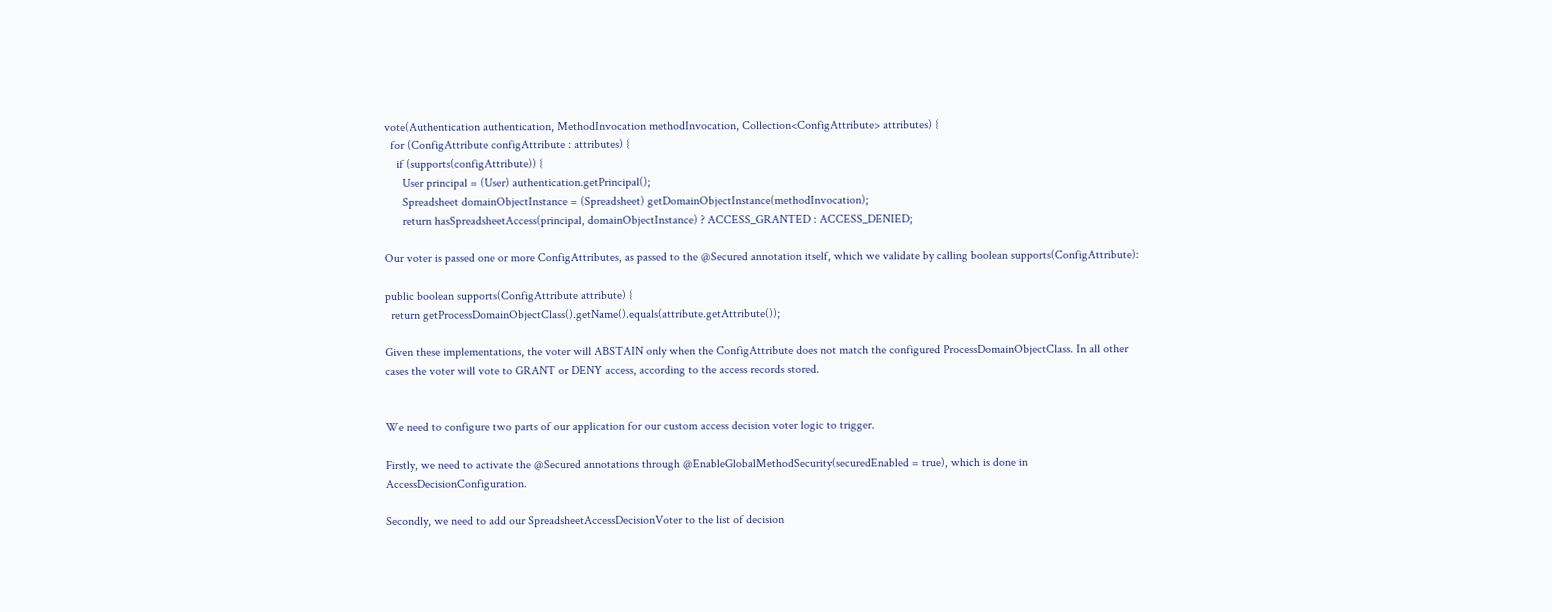vote(Authentication authentication, MethodInvocation methodInvocation, Collection<ConfigAttribute> attributes) {
  for (ConfigAttribute configAttribute : attributes) {
    if (supports(configAttribute)) {
      User principal = (User) authentication.getPrincipal();
      Spreadsheet domainObjectInstance = (Spreadsheet) getDomainObjectInstance(methodInvocation);
      return hasSpreadsheetAccess(principal, domainObjectInstance) ? ACCESS_GRANTED : ACCESS_DENIED;

Our voter is passed one or more ConfigAttributes, as passed to the @Secured annotation itself, which we validate by calling boolean supports(ConfigAttribute):

public boolean supports(ConfigAttribute attribute) {
  return getProcessDomainObjectClass().getName().equals(attribute.getAttribute());

Given these implementations, the voter will ABSTAIN only when the ConfigAttribute does not match the configured ProcessDomainObjectClass. In all other cases the voter will vote to GRANT or DENY access, according to the access records stored.


We need to configure two parts of our application for our custom access decision voter logic to trigger.

Firstly, we need to activate the @Secured annotations through @EnableGlobalMethodSecurity(securedEnabled = true), which is done in AccessDecisionConfiguration.

Secondly, we need to add our SpreadsheetAccessDecisionVoter to the list of decision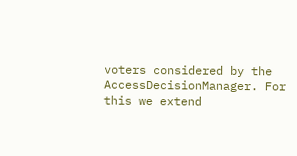voters considered by the AccessDecisionManager. For this we extend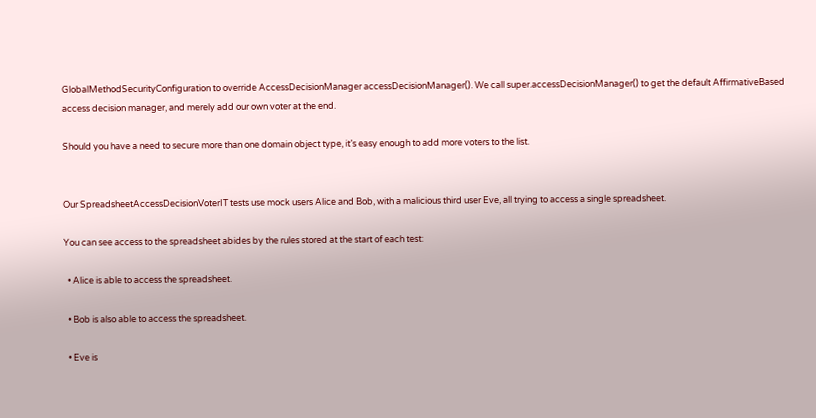GlobalMethodSecurityConfiguration to override AccessDecisionManager accessDecisionManager(). We call super.accessDecisionManager() to get the default AffirmativeBased access decision manager, and merely add our own voter at the end.

Should you have a need to secure more than one domain object type, it’s easy enough to add more voters to the list.


Our SpreadsheetAccessDecisionVoterIT tests use mock users Alice and Bob, with a malicious third user Eve, all trying to access a single spreadsheet.

You can see access to the spreadsheet abides by the rules stored at the start of each test:

  • Alice is able to access the spreadsheet.

  • Bob is also able to access the spreadsheet.

  • Eve is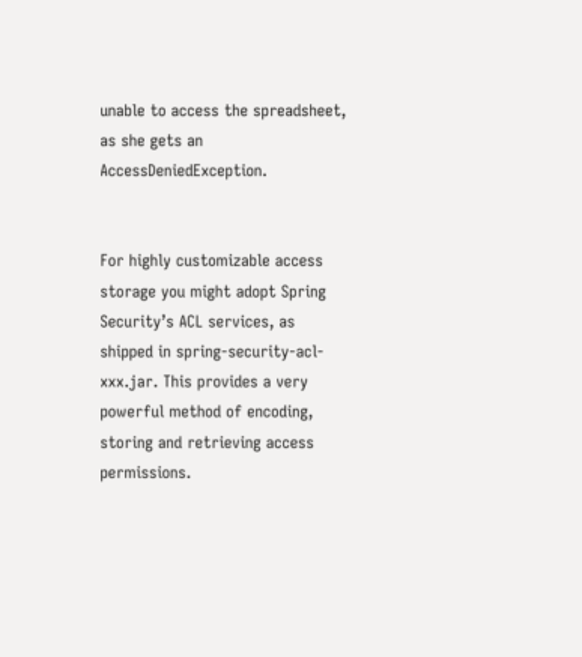unable to access the spreadsheet, as she gets an AccessDeniedException.


For highly customizable access storage you might adopt Spring Security’s ACL services, as shipped in spring-security-acl-xxx.jar. This provides a very powerful method of encoding, storing and retrieving access permissions.